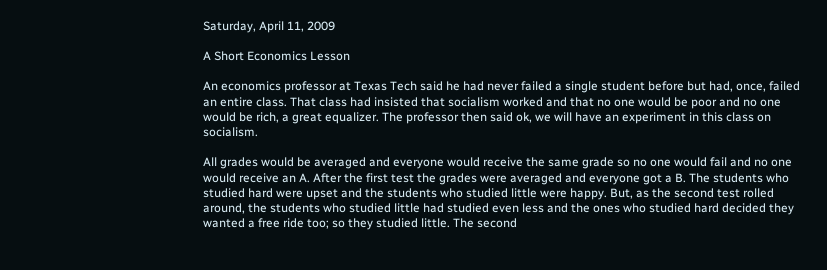Saturday, April 11, 2009

A Short Economics Lesson

An economics professor at Texas Tech said he had never failed a single student before but had, once, failed an entire class. That class had insisted that socialism worked and that no one would be poor and no one would be rich, a great equalizer. The professor then said ok, we will have an experiment in this class on socialism.

All grades would be averaged and everyone would receive the same grade so no one would fail and no one would receive an A. After the first test the grades were averaged and everyone got a B. The students who studied hard were upset and the students who studied little were happy. But, as the second test rolled around, the students who studied little had studied even less and the ones who studied hard decided they wanted a free ride too; so they studied little. The second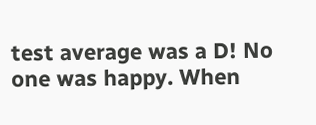test average was a D! No one was happy. When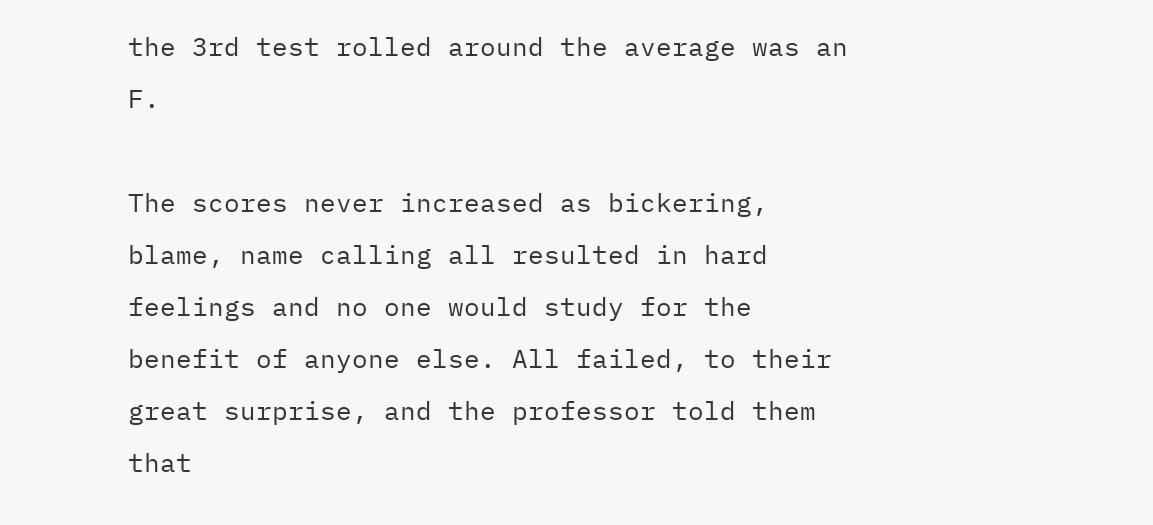the 3rd test rolled around the average was an F.

The scores never increased as bickering, blame, name calling all resulted in hard feelings and no one would study for the benefit of anyone else. All failed, to their great surprise, and the professor told them that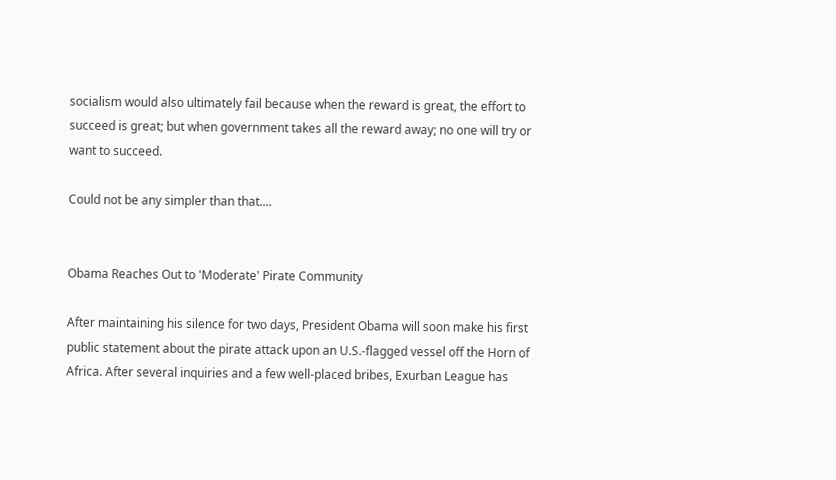socialism would also ultimately fail because when the reward is great, the effort to succeed is great; but when government takes all the reward away; no one will try or want to succeed.

Could not be any simpler than that....


Obama Reaches Out to 'Moderate' Pirate Community

After maintaining his silence for two days, President Obama will soon make his first public statement about the pirate attack upon an U.S.-flagged vessel off the Horn of Africa. After several inquiries and a few well-placed bribes, Exurban League has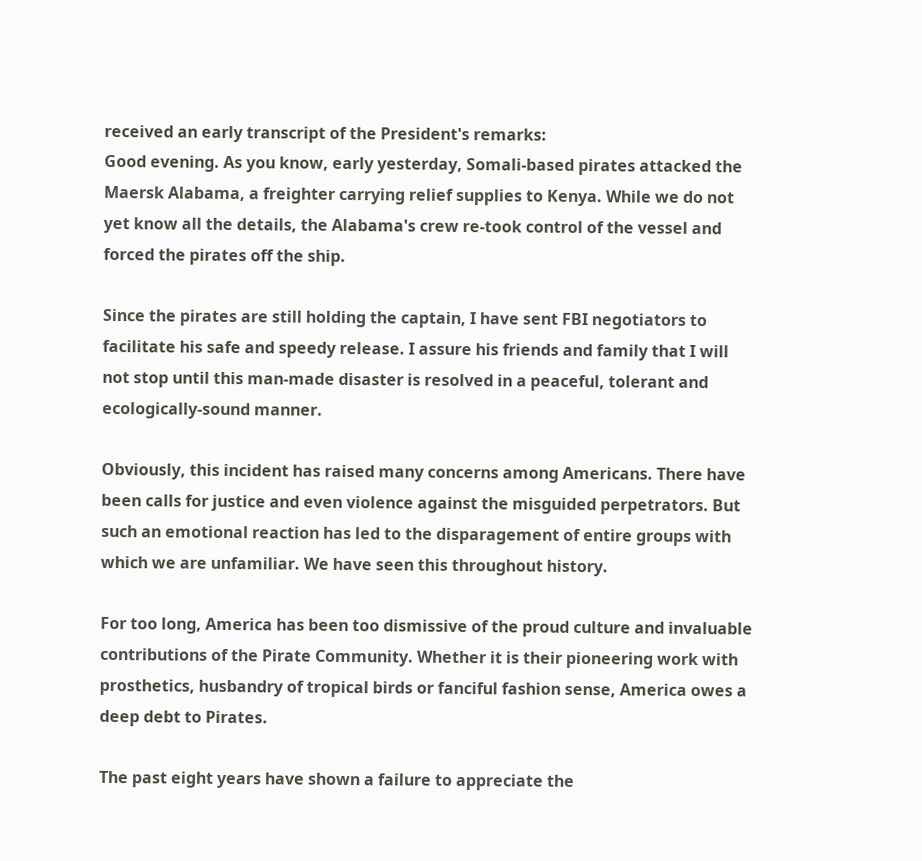received an early transcript of the President's remarks:
Good evening. As you know, early yesterday, Somali-based pirates attacked the Maersk Alabama, a freighter carrying relief supplies to Kenya. While we do not yet know all the details, the Alabama's crew re-took control of the vessel and forced the pirates off the ship.

Since the pirates are still holding the captain, I have sent FBI negotiators to facilitate his safe and speedy release. I assure his friends and family that I will not stop until this man-made disaster is resolved in a peaceful, tolerant and ecologically-sound manner.

Obviously, this incident has raised many concerns among Americans. There have been calls for justice and even violence against the misguided perpetrators. But such an emotional reaction has led to the disparagement of entire groups with which we are unfamiliar. We have seen this throughout history.

For too long, America has been too dismissive of the proud culture and invaluable contributions of the Pirate Community. Whether it is their pioneering work with prosthetics, husbandry of tropical birds or fanciful fashion sense, America owes a deep debt to Pirates.

The past eight years have shown a failure to appreciate the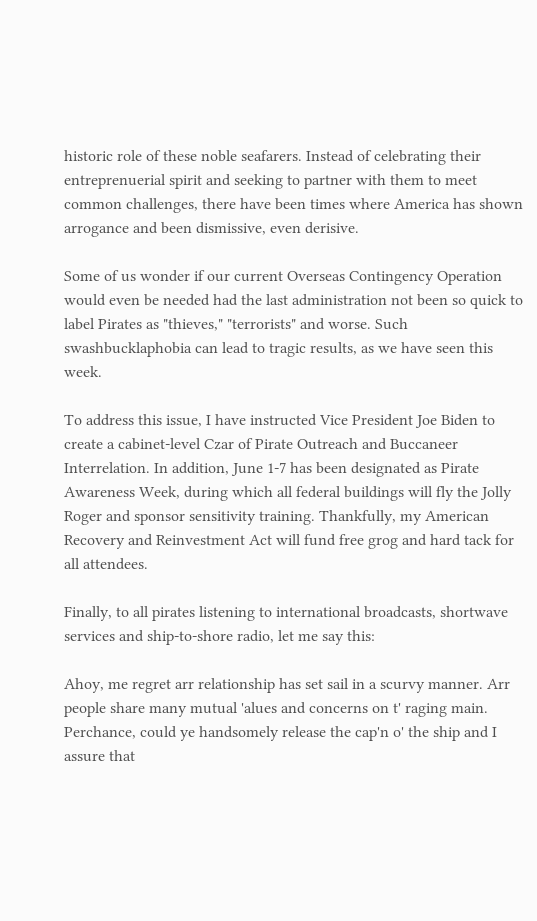historic role of these noble seafarers. Instead of celebrating their entreprenuerial spirit and seeking to partner with them to meet common challenges, there have been times where America has shown arrogance and been dismissive, even derisive.

Some of us wonder if our current Overseas Contingency Operation would even be needed had the last administration not been so quick to label Pirates as "thieves," "terrorists" and worse. Such swashbucklaphobia can lead to tragic results, as we have seen this week.

To address this issue, I have instructed Vice President Joe Biden to create a cabinet-level Czar of Pirate Outreach and Buccaneer Interrelation. In addition, June 1-7 has been designated as Pirate Awareness Week, during which all federal buildings will fly the Jolly Roger and sponsor sensitivity training. Thankfully, my American Recovery and Reinvestment Act will fund free grog and hard tack for all attendees.

Finally, to all pirates listening to international broadcasts, shortwave services and ship-to-shore radio, let me say this:

Ahoy, me regret arr relationship has set sail in a scurvy manner. Arr people share many mutual 'alues and concerns on t' raging main. Perchance, could ye handsomely release the cap'n o' the ship and I assure that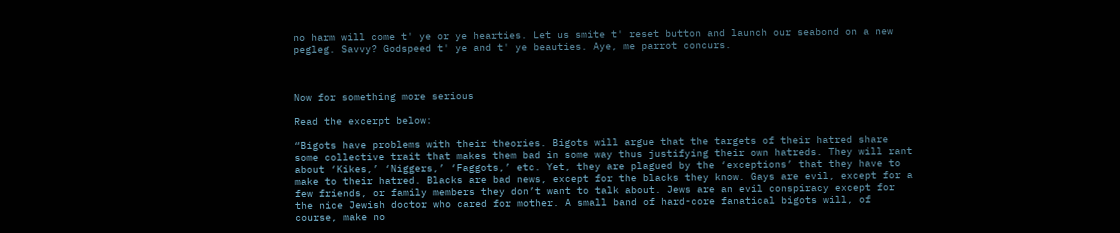no harm will come t' ye or ye hearties. Let us smite t' reset button and launch our seabond on a new pegleg. Savvy? Godspeed t' ye and t' ye beauties. Aye, me parrot concurs.



Now for something more serious

Read the excerpt below:

“Bigots have problems with their theories. Bigots will argue that the targets of their hatred share some collective trait that makes them bad in some way thus justifying their own hatreds. They will rant about ‘Kikes,’ ‘Niggers,’ ‘Faggots,’ etc. Yet, they are plagued by the ‘exceptions’ that they have to make to their hatred. Blacks are bad news, except for the blacks they know. Gays are evil, except for a few friends, or family members they don’t want to talk about. Jews are an evil conspiracy except for the nice Jewish doctor who cared for mother. A small band of hard-core fanatical bigots will, of course, make no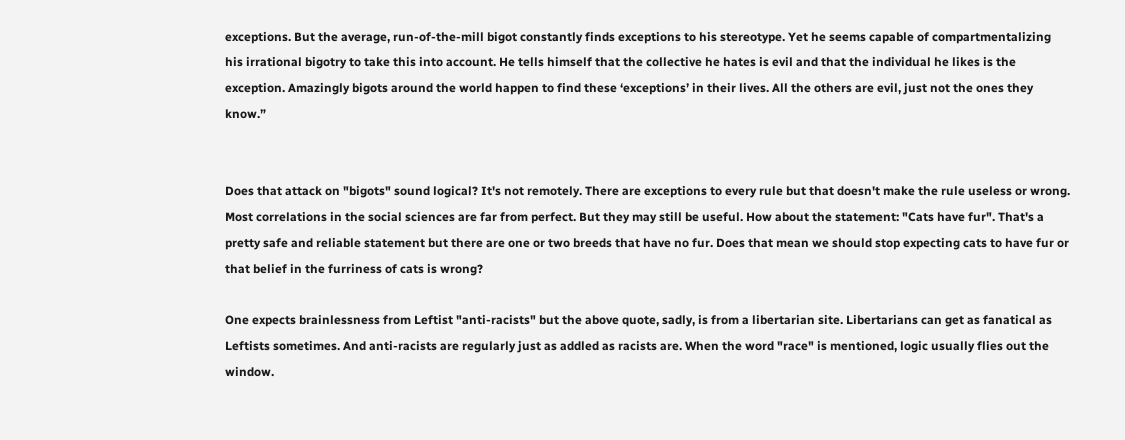exceptions. But the average, run-of-the-mill bigot constantly finds exceptions to his stereotype. Yet he seems capable of compartmentalizing his irrational bigotry to take this into account. He tells himself that the collective he hates is evil and that the individual he likes is the exception. Amazingly bigots around the world happen to find these ‘exceptions’ in their lives. All the others are evil, just not the ones they know.”


Does that attack on "bigots" sound logical? It's not remotely. There are exceptions to every rule but that doesn't make the rule useless or wrong. Most correlations in the social sciences are far from perfect. But they may still be useful. How about the statement: "Cats have fur". That's a pretty safe and reliable statement but there are one or two breeds that have no fur. Does that mean we should stop expecting cats to have fur or that belief in the furriness of cats is wrong?

One expects brainlessness from Leftist "anti-racists" but the above quote, sadly, is from a libertarian site. Libertarians can get as fanatical as Leftists sometimes. And anti-racists are regularly just as addled as racists are. When the word "race" is mentioned, logic usually flies out the window.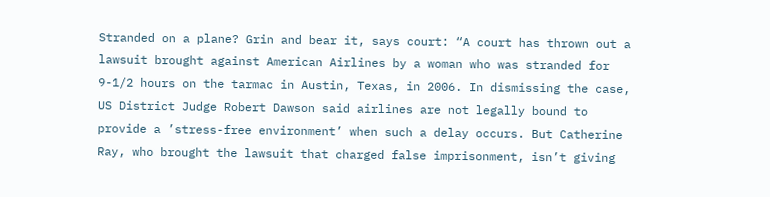Stranded on a plane? Grin and bear it, says court: “A court has thrown out a lawsuit brought against American Airlines by a woman who was stranded for 9-1/2 hours on the tarmac in Austin, Texas, in 2006. In dismissing the case, US District Judge Robert Dawson said airlines are not legally bound to provide a ’stress-free environment’ when such a delay occurs. But Catherine Ray, who brought the lawsuit that charged false imprisonment, isn’t giving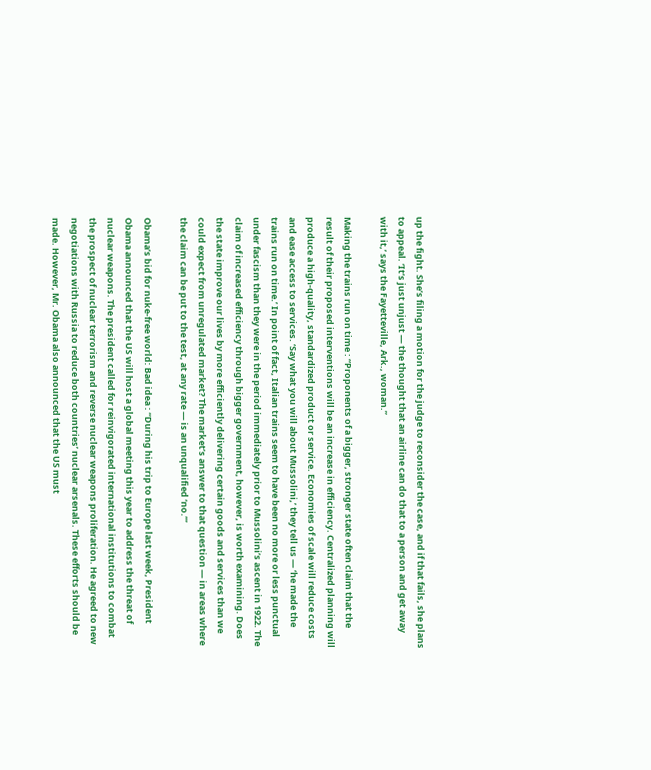up the fight. She’s filing a motion for the judge to reconsider the case, and if that fails, she plans to appeal. ‘It’s just unjust — the thought that an airline can do that to a person and get away with it,’ says the Fayetteville, Ark., woman.”

Making the trains run on time : “Proponents of a bigger, stronger state often claim that the result of their proposed interventions will be an increase in efficiency. Centralized planning will produce a high-quality, standardized product or service. Economies of scale will reduce costs and ease access to services. ‘Say what you will about Mussolini,’ they tell us — ‘he made the trains run on time.’ In point of fact, Italian trains seem to have been no more or less punctual under fascism than they were in the period immediately prior to Mussolini’s ascent in 1922. The claim of increased efficiency through bigger government, however, is worth examining. Does the state improve our lives by more efficiently delivering certain goods and services than we could expect from unregulated market? The market’s answer to that question — in areas where the claim can be put to the test, at any rate — is an unqualified ‘no.’”

Obama’s bid for nuke-free world: Bad idea : “During his trip to Europe last week, President Obama announced that the US will host a global meeting this year to address the threat of nuclear weapons. The president called for reinvigorated international institutions to combat the prospect of nuclear terrorism and reverse nuclear weapons proliferation. He agreed to new negotiations with Russia to reduce both countries’ nuclear arsenals. These efforts should be made. However, Mr. Obama also announced that the US must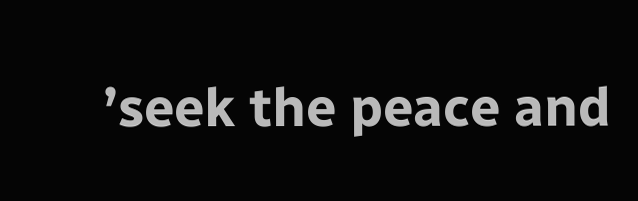’seek the peace and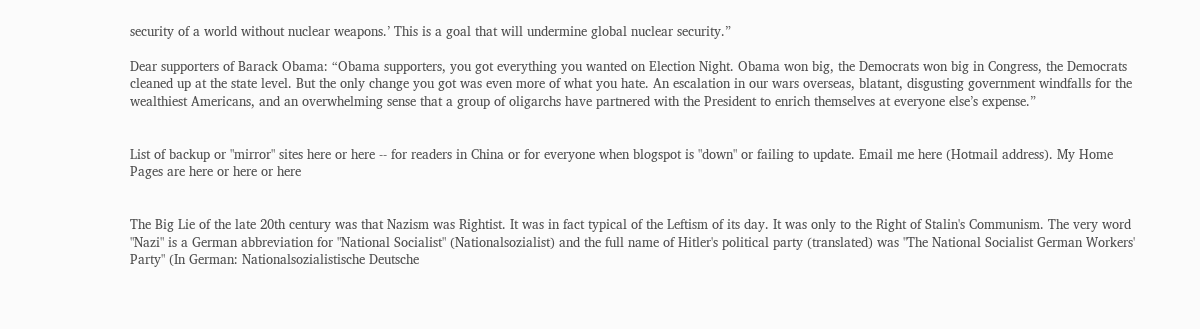security of a world without nuclear weapons.’ This is a goal that will undermine global nuclear security.”

Dear supporters of Barack Obama: “Obama supporters, you got everything you wanted on Election Night. Obama won big, the Democrats won big in Congress, the Democrats cleaned up at the state level. But the only change you got was even more of what you hate. An escalation in our wars overseas, blatant, disgusting government windfalls for the wealthiest Americans, and an overwhelming sense that a group of oligarchs have partnered with the President to enrich themselves at everyone else’s expense.”


List of backup or "mirror" sites here or here -- for readers in China or for everyone when blogspot is "down" or failing to update. Email me here (Hotmail address). My Home Pages are here or here or here


The Big Lie of the late 20th century was that Nazism was Rightist. It was in fact typical of the Leftism of its day. It was only to the Right of Stalin's Communism. The very word "Nazi" is a German abbreviation for "National Socialist" (Nationalsozialist) and the full name of Hitler's political party (translated) was "The National Socialist German Workers' Party" (In German: Nationalsozialistische Deutsche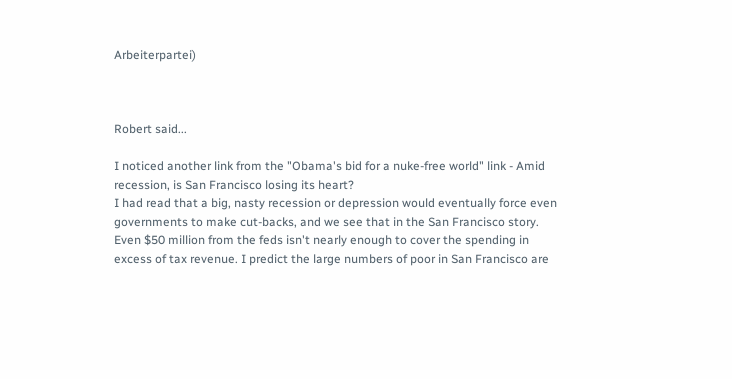Arbeiterpartei)



Robert said...

I noticed another link from the "Obama's bid for a nuke-free world" link - Amid recession, is San Francisco losing its heart?
I had read that a big, nasty recession or depression would eventually force even governments to make cut-backs, and we see that in the San Francisco story. Even $50 million from the feds isn't nearly enough to cover the spending in excess of tax revenue. I predict the large numbers of poor in San Francisco are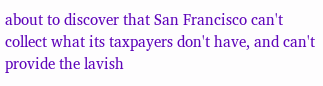about to discover that San Francisco can't collect what its taxpayers don't have, and can't provide the lavish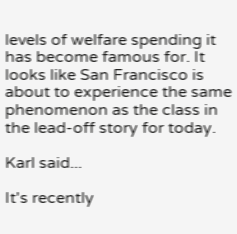levels of welfare spending it has become famous for. It looks like San Francisco is about to experience the same phenomenon as the class in the lead-off story for today.

Karl said...

It's recently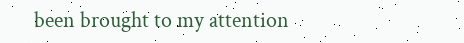been brought to my attention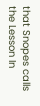that Snopes calls the Lesson In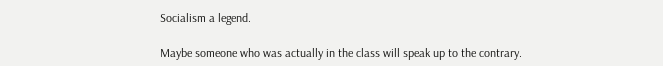Socialism a legend.

Maybe someone who was actually in the class will speak up to the contrary.